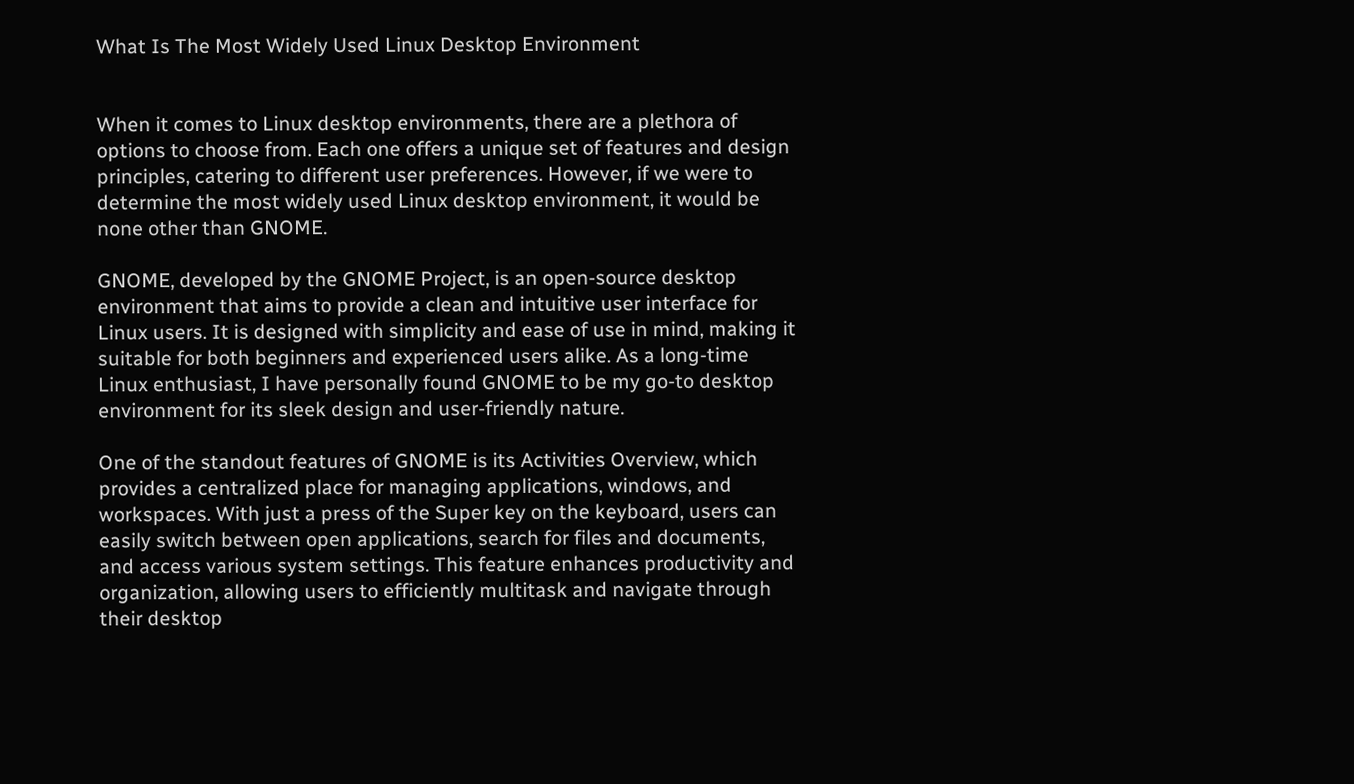What Is The Most Widely Used Linux Desktop Environment


When it comes to Linux desktop environments, there are a plethora of options to choose from. Each one offers a unique set of features and design principles, catering to different user preferences. However, if we were to determine the most widely used Linux desktop environment, it would be none other than GNOME.

GNOME, developed by the GNOME Project, is an open-source desktop environment that aims to provide a clean and intuitive user interface for Linux users. It is designed with simplicity and ease of use in mind, making it suitable for both beginners and experienced users alike. As a long-time Linux enthusiast, I have personally found GNOME to be my go-to desktop environment for its sleek design and user-friendly nature.

One of the standout features of GNOME is its Activities Overview, which provides a centralized place for managing applications, windows, and workspaces. With just a press of the Super key on the keyboard, users can easily switch between open applications, search for files and documents, and access various system settings. This feature enhances productivity and organization, allowing users to efficiently multitask and navigate through their desktop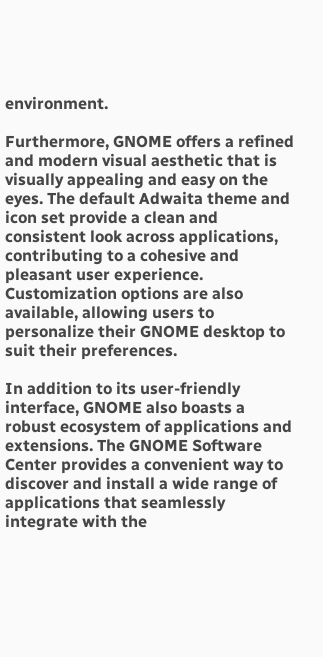environment.

Furthermore, GNOME offers a refined and modern visual aesthetic that is visually appealing and easy on the eyes. The default Adwaita theme and icon set provide a clean and consistent look across applications, contributing to a cohesive and pleasant user experience. Customization options are also available, allowing users to personalize their GNOME desktop to suit their preferences.

In addition to its user-friendly interface, GNOME also boasts a robust ecosystem of applications and extensions. The GNOME Software Center provides a convenient way to discover and install a wide range of applications that seamlessly integrate with the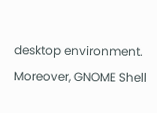desktop environment. Moreover, GNOME Shell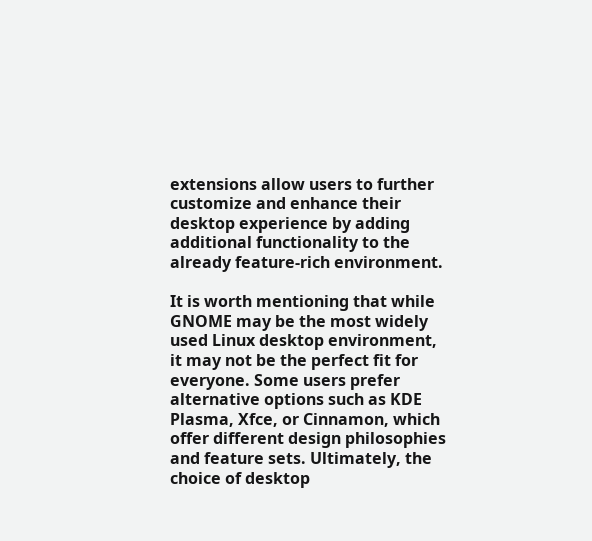extensions allow users to further customize and enhance their desktop experience by adding additional functionality to the already feature-rich environment.

It is worth mentioning that while GNOME may be the most widely used Linux desktop environment, it may not be the perfect fit for everyone. Some users prefer alternative options such as KDE Plasma, Xfce, or Cinnamon, which offer different design philosophies and feature sets. Ultimately, the choice of desktop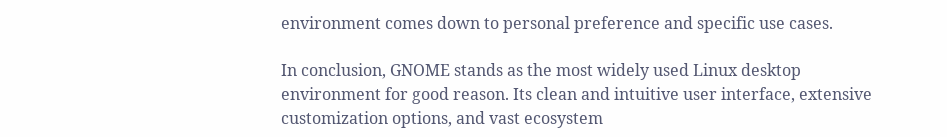environment comes down to personal preference and specific use cases.

In conclusion, GNOME stands as the most widely used Linux desktop environment for good reason. Its clean and intuitive user interface, extensive customization options, and vast ecosystem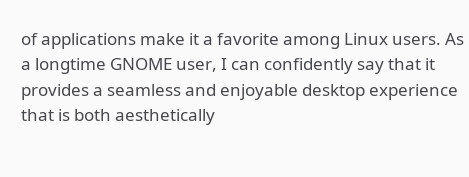of applications make it a favorite among Linux users. As a longtime GNOME user, I can confidently say that it provides a seamless and enjoyable desktop experience that is both aesthetically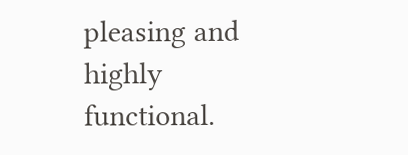pleasing and highly functional.